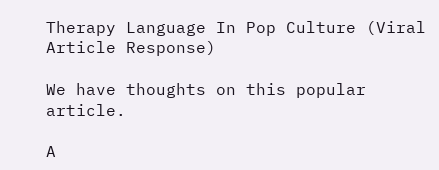Therapy Language In Pop Culture (Viral Article Response)

We have thoughts on this popular article.

A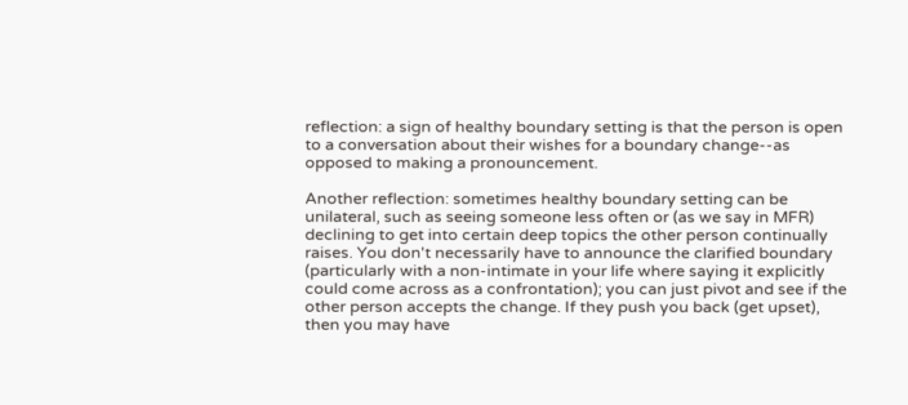reflection: a sign of healthy boundary setting is that the person is open to a conversation about their wishes for a boundary change--as opposed to making a pronouncement.

Another reflection: sometimes healthy boundary setting can be unilateral, such as seeing someone less often or (as we say in MFR) declining to get into certain deep topics the other person continually raises. You don't necessarily have to announce the clarified boundary (particularly with a non-intimate in your life where saying it explicitly could come across as a confrontation); you can just pivot and see if the other person accepts the change. If they push you back (get upset), then you may have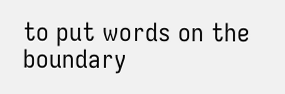to put words on the boundary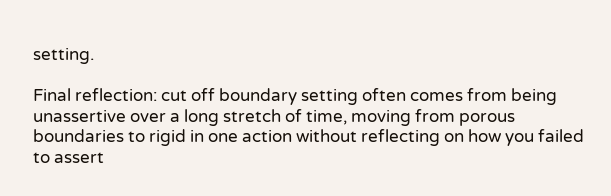setting.

Final reflection: cut off boundary setting often comes from being unassertive over a long stretch of time, moving from porous boundaries to rigid in one action without reflecting on how you failed to assert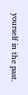yourself in the past.